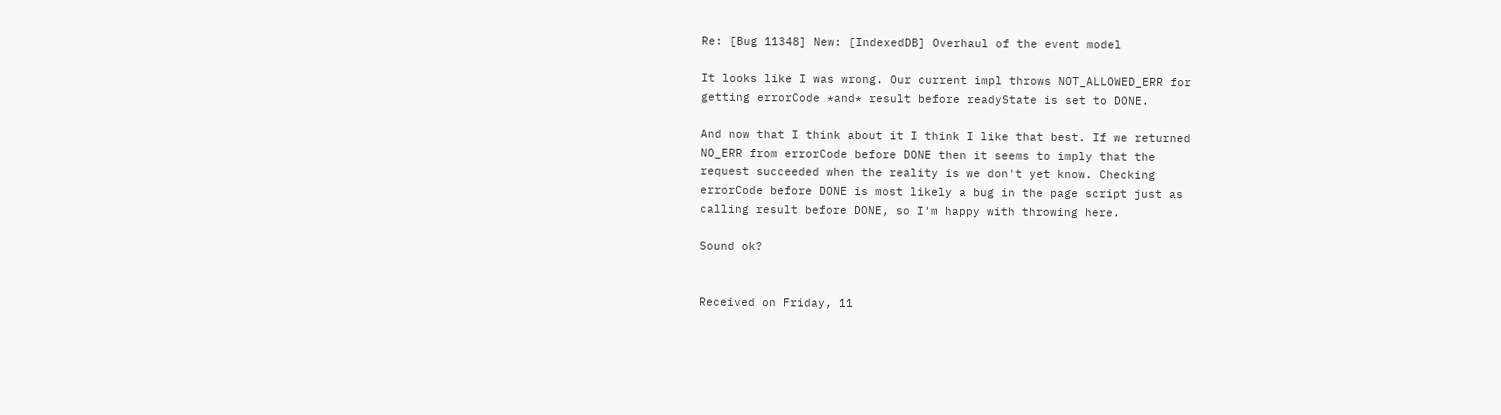Re: [Bug 11348] New: [IndexedDB] Overhaul of the event model

It looks like I was wrong. Our current impl throws NOT_ALLOWED_ERR for
getting errorCode *and* result before readyState is set to DONE.

And now that I think about it I think I like that best. If we returned
NO_ERR from errorCode before DONE then it seems to imply that the
request succeeded when the reality is we don't yet know. Checking
errorCode before DONE is most likely a bug in the page script just as
calling result before DONE, so I'm happy with throwing here.

Sound ok?


Received on Friday, 11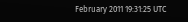February 2011 19:31:25 UTC